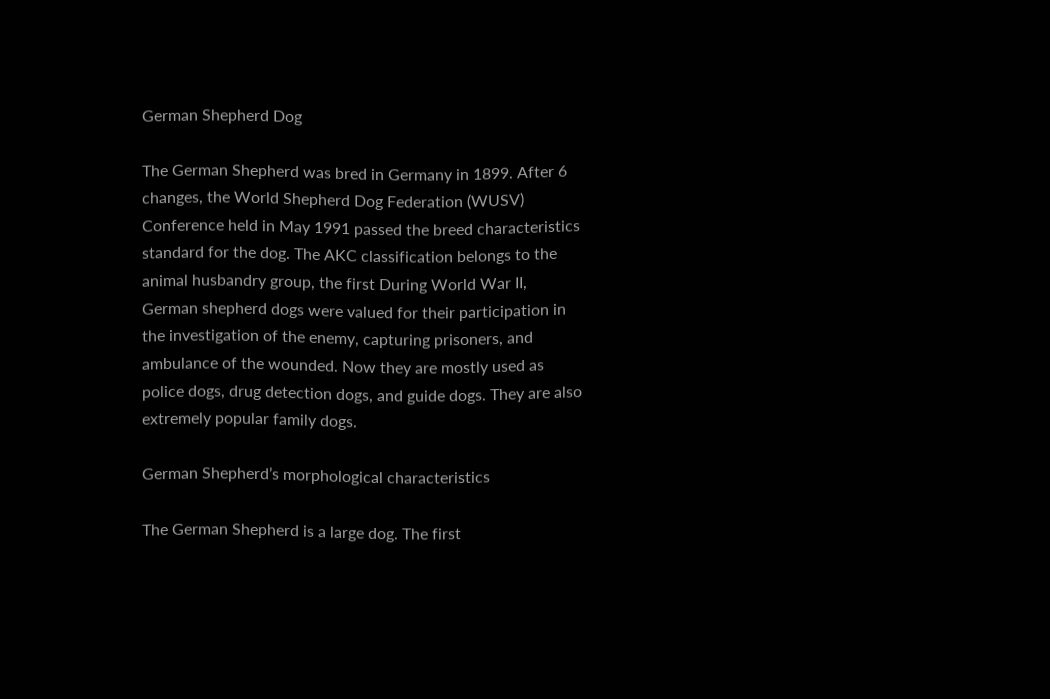German Shepherd Dog

The German Shepherd was bred in Germany in 1899. After 6 changes, the World Shepherd Dog Federation (WUSV) Conference held in May 1991 passed the breed characteristics standard for the dog. The AKC classification belongs to the animal husbandry group, the first During World War II, German shepherd dogs were valued for their participation in the investigation of the enemy, capturing prisoners, and ambulance of the wounded. Now they are mostly used as police dogs, drug detection dogs, and guide dogs. They are also extremely popular family dogs.

German Shepherd’s morphological characteristics

The German Shepherd is a large dog. The first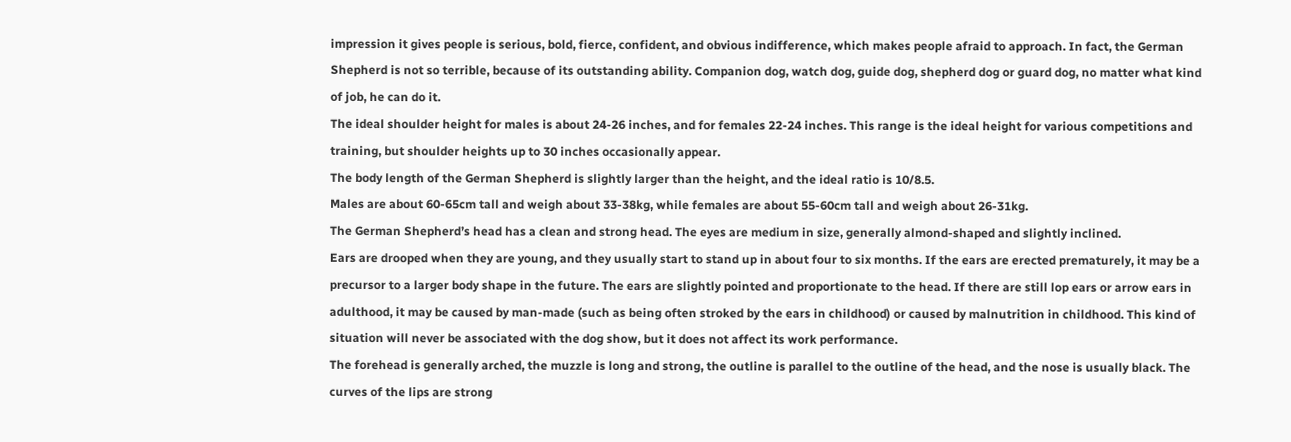impression it gives people is serious, bold, fierce, confident, and obvious indifference, which makes people afraid to approach. In fact, the German Shepherd is not so terrible, because of its outstanding ability. Companion dog, watch dog, guide dog, shepherd dog or guard dog, no matter what kind of job, he can do it.
The ideal shoulder height for males is about 24-26 inches, and for females 22-24 inches. This range is the ideal height for various competitions and training, but shoulder heights up to 30 inches occasionally appear.
The body length of the German Shepherd is slightly larger than the height, and the ideal ratio is 10/8.5.
Males are about 60-65cm tall and weigh about 33-38kg, while females are about 55-60cm tall and weigh about 26-31kg.
The German Shepherd’s head has a clean and strong head. The eyes are medium in size, generally almond-shaped and slightly inclined.
Ears are drooped when they are young, and they usually start to stand up in about four to six months. If the ears are erected prematurely, it may be a precursor to a larger body shape in the future. The ears are slightly pointed and proportionate to the head. If there are still lop ears or arrow ears in adulthood, it may be caused by man-made (such as being often stroked by the ears in childhood) or caused by malnutrition in childhood. This kind of situation will never be associated with the dog show, but it does not affect its work performance.
The forehead is generally arched, the muzzle is long and strong, the outline is parallel to the outline of the head, and the nose is usually black. The curves of the lips are strong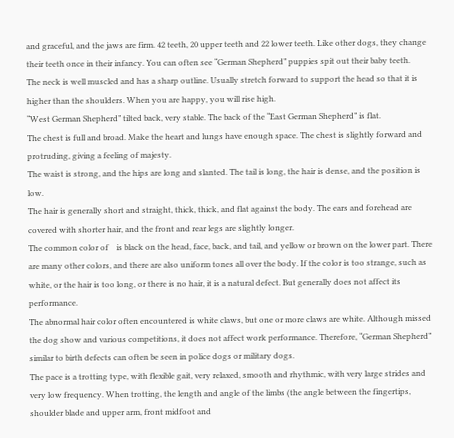and graceful, and the jaws are firm. 42 teeth, 20 upper teeth and 22 lower teeth. Like other dogs, they change their teeth once in their infancy. You can often see “German Shepherd” puppies spit out their baby teeth.
The neck is well muscled and has a sharp outline. Usually stretch forward to support the head so that it is higher than the shoulders. When you are happy, you will rise high.
“West German Shepherd” tilted back, very stable. The back of the “East German Shepherd” is flat.
The chest is full and broad. Make the heart and lungs have enough space. The chest is slightly forward and protruding, giving a feeling of majesty.
The waist is strong, and the hips are long and slanted. The tail is long, the hair is dense, and the position is low.
The hair is generally short and straight, thick, thick, and flat against the body. The ears and forehead are covered with shorter hair, and the front and rear legs are slightly longer.
The common color of    is black on the head, face, back, and tail, and yellow or brown on the lower part. There are many other colors, and there are also uniform tones all over the body. If the color is too strange, such as white, or the hair is too long, or there is no hair, it is a natural defect. But generally does not affect its performance.
The abnormal hair color often encountered is white claws, but one or more claws are white. Although missed the dog show and various competitions, it does not affect work performance. Therefore, “German Shepherd” similar to birth defects can often be seen in police dogs or military dogs.
The pace is a trotting type, with flexible gait, very relaxed, smooth and rhythmic, with very large strides and very low frequency. When trotting, the length and angle of the limbs (the angle between the fingertips, shoulder blade and upper arm, front midfoot and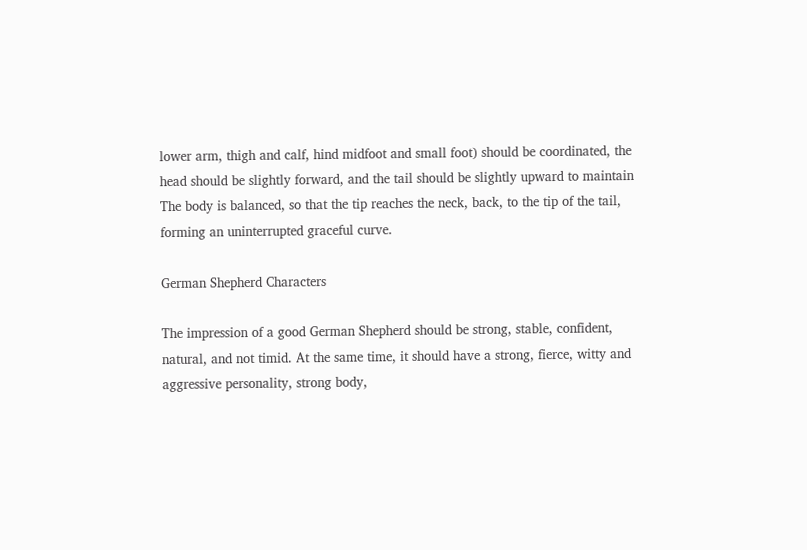lower arm, thigh and calf, hind midfoot and small foot) should be coordinated, the head should be slightly forward, and the tail should be slightly upward to maintain The body is balanced, so that the tip reaches the neck, back, to the tip of the tail, forming an uninterrupted graceful curve.

German Shepherd Characters

The impression of a good German Shepherd should be strong, stable, confident, natural, and not timid. At the same time, it should have a strong, fierce, witty and aggressive personality, strong body,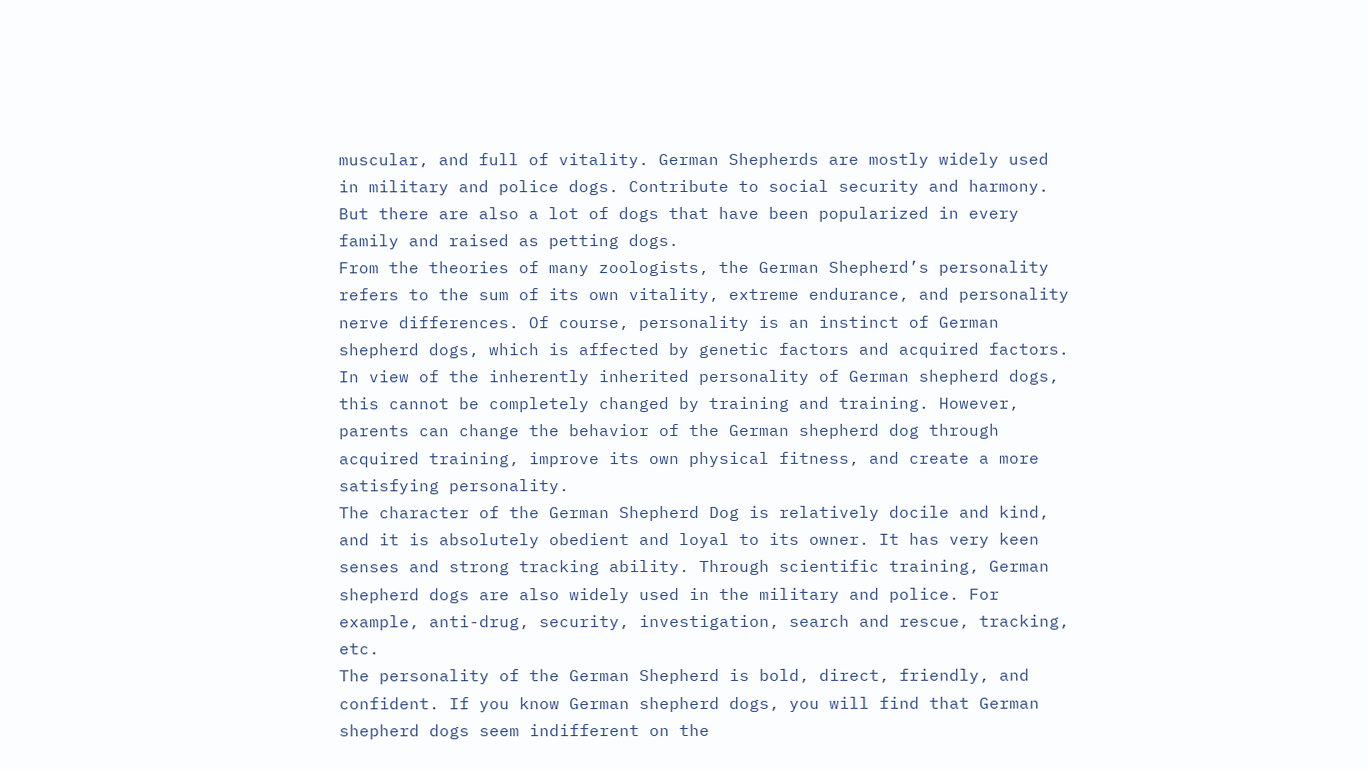muscular, and full of vitality. German Shepherds are mostly widely used in military and police dogs. Contribute to social security and harmony. But there are also a lot of dogs that have been popularized in every family and raised as petting dogs.
From the theories of many zoologists, the German Shepherd’s personality refers to the sum of its own vitality, extreme endurance, and personality nerve differences. Of course, personality is an instinct of German shepherd dogs, which is affected by genetic factors and acquired factors. In view of the inherently inherited personality of German shepherd dogs, this cannot be completely changed by training and training. However, parents can change the behavior of the German shepherd dog through acquired training, improve its own physical fitness, and create a more satisfying personality.
The character of the German Shepherd Dog is relatively docile and kind, and it is absolutely obedient and loyal to its owner. It has very keen senses and strong tracking ability. Through scientific training, German shepherd dogs are also widely used in the military and police. For example, anti-drug, security, investigation, search and rescue, tracking, etc.
The personality of the German Shepherd is bold, direct, friendly, and confident. If you know German shepherd dogs, you will find that German shepherd dogs seem indifferent on the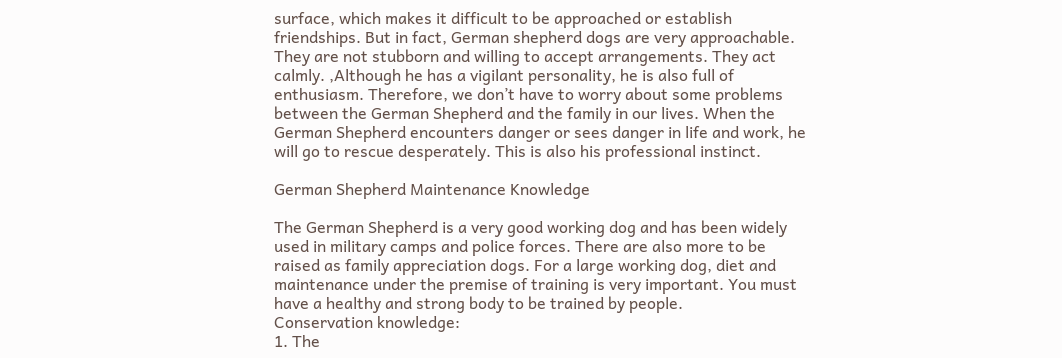surface, which makes it difficult to be approached or establish friendships. But in fact, German shepherd dogs are very approachable. They are not stubborn and willing to accept arrangements. They act calmly. ,Although he has a vigilant personality, he is also full of enthusiasm. Therefore, we don’t have to worry about some problems between the German Shepherd and the family in our lives. When the German Shepherd encounters danger or sees danger in life and work, he will go to rescue desperately. This is also his professional instinct.

German Shepherd Maintenance Knowledge

The German Shepherd is a very good working dog and has been widely used in military camps and police forces. There are also more to be raised as family appreciation dogs. For a large working dog, diet and maintenance under the premise of training is very important. You must have a healthy and strong body to be trained by people.
Conservation knowledge:
1. The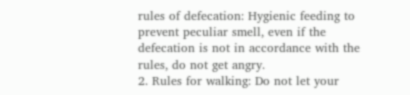rules of defecation: Hygienic feeding to prevent peculiar smell, even if the defecation is not in accordance with the rules, do not get angry.
2. Rules for walking: Do not let your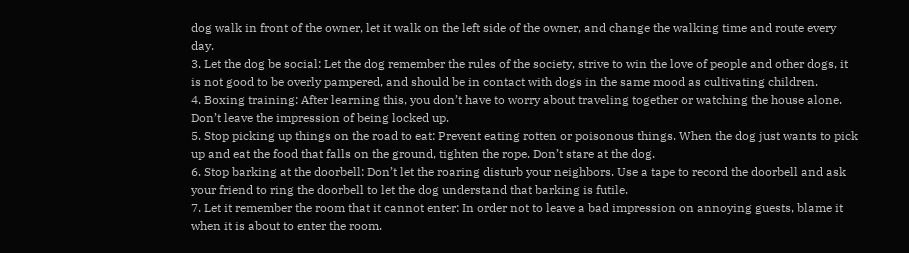dog walk in front of the owner, let it walk on the left side of the owner, and change the walking time and route every day.
3. Let the dog be social: Let the dog remember the rules of the society, strive to win the love of people and other dogs, it is not good to be overly pampered, and should be in contact with dogs in the same mood as cultivating children.
4. Boxing training: After learning this, you don’t have to worry about traveling together or watching the house alone. Don’t leave the impression of being locked up.
5. Stop picking up things on the road to eat: Prevent eating rotten or poisonous things. When the dog just wants to pick up and eat the food that falls on the ground, tighten the rope. Don’t stare at the dog.
6. Stop barking at the doorbell: Don’t let the roaring disturb your neighbors. Use a tape to record the doorbell and ask your friend to ring the doorbell to let the dog understand that barking is futile.
7. Let it remember the room that it cannot enter: In order not to leave a bad impression on annoying guests, blame it when it is about to enter the room.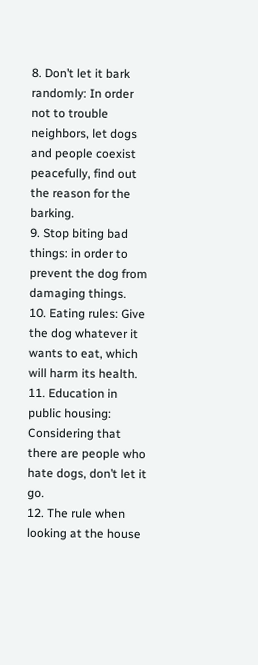8. Don’t let it bark randomly: In order not to trouble neighbors, let dogs and people coexist peacefully, find out the reason for the barking.
9. Stop biting bad things: in order to prevent the dog from damaging things.
10. Eating rules: Give the dog whatever it wants to eat, which will harm its health.
11. Education in public housing: Considering that there are people who hate dogs, don’t let it go.
12. The rule when looking at the house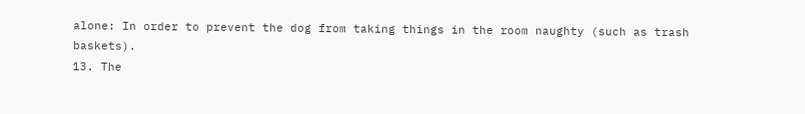alone: In order to prevent the dog from taking things in the room naughty (such as trash baskets).
13. The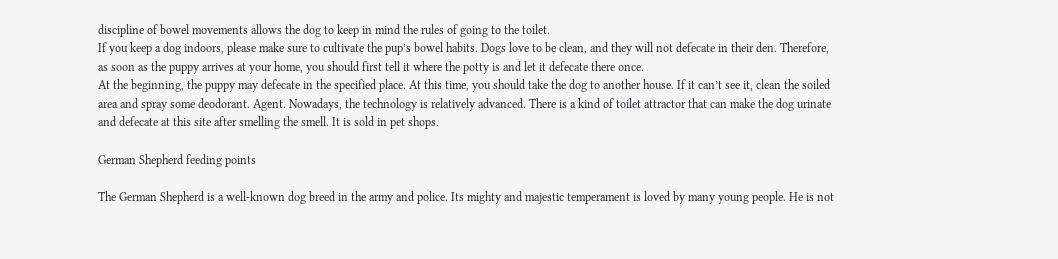discipline of bowel movements allows the dog to keep in mind the rules of going to the toilet.
If you keep a dog indoors, please make sure to cultivate the pup’s bowel habits. Dogs love to be clean, and they will not defecate in their den. Therefore, as soon as the puppy arrives at your home, you should first tell it where the potty is and let it defecate there once.
At the beginning, the puppy may defecate in the specified place. At this time, you should take the dog to another house. If it can’t see it, clean the soiled area and spray some deodorant. Agent. Nowadays, the technology is relatively advanced. There is a kind of toilet attractor that can make the dog urinate and defecate at this site after smelling the smell. It is sold in pet shops.

German Shepherd feeding points

The German Shepherd is a well-known dog breed in the army and police. Its mighty and majestic temperament is loved by many young people. He is not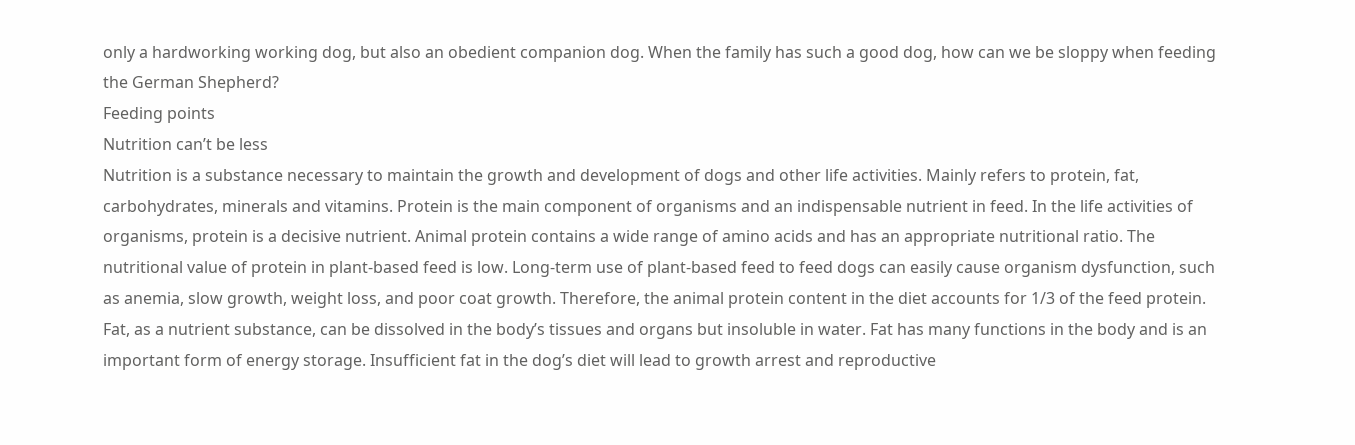only a hardworking working dog, but also an obedient companion dog. When the family has such a good dog, how can we be sloppy when feeding the German Shepherd?
Feeding points
Nutrition can’t be less
Nutrition is a substance necessary to maintain the growth and development of dogs and other life activities. Mainly refers to protein, fat, carbohydrates, minerals and vitamins. Protein is the main component of organisms and an indispensable nutrient in feed. In the life activities of organisms, protein is a decisive nutrient. Animal protein contains a wide range of amino acids and has an appropriate nutritional ratio. The nutritional value of protein in plant-based feed is low. Long-term use of plant-based feed to feed dogs can easily cause organism dysfunction, such as anemia, slow growth, weight loss, and poor coat growth. Therefore, the animal protein content in the diet accounts for 1/3 of the feed protein.
Fat, as a nutrient substance, can be dissolved in the body’s tissues and organs but insoluble in water. Fat has many functions in the body and is an important form of energy storage. Insufficient fat in the dog’s diet will lead to growth arrest and reproductive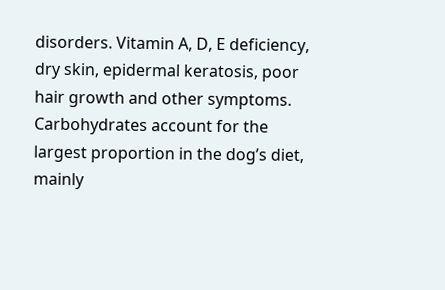disorders. Vitamin A, D, E deficiency, dry skin, epidermal keratosis, poor hair growth and other symptoms.
Carbohydrates account for the largest proportion in the dog’s diet, mainly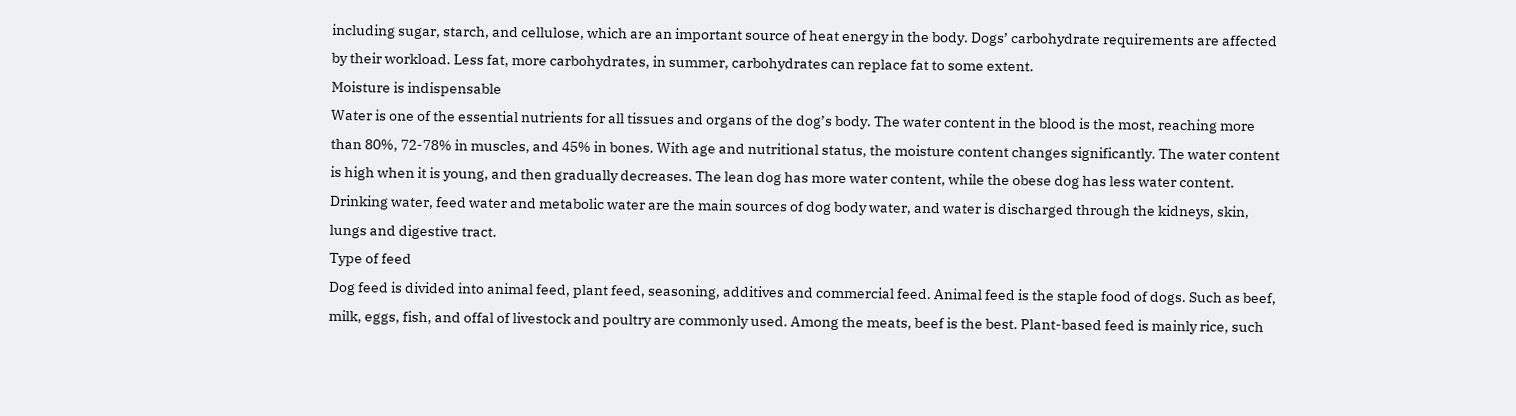including sugar, starch, and cellulose, which are an important source of heat energy in the body. Dogs’ carbohydrate requirements are affected by their workload. Less fat, more carbohydrates, in summer, carbohydrates can replace fat to some extent.
Moisture is indispensable
Water is one of the essential nutrients for all tissues and organs of the dog’s body. The water content in the blood is the most, reaching more than 80%, 72-78% in muscles, and 45% in bones. With age and nutritional status, the moisture content changes significantly. The water content is high when it is young, and then gradually decreases. The lean dog has more water content, while the obese dog has less water content. Drinking water, feed water and metabolic water are the main sources of dog body water, and water is discharged through the kidneys, skin, lungs and digestive tract.
Type of feed
Dog feed is divided into animal feed, plant feed, seasoning, additives and commercial feed. Animal feed is the staple food of dogs. Such as beef, milk, eggs, fish, and offal of livestock and poultry are commonly used. Among the meats, beef is the best. Plant-based feed is mainly rice, such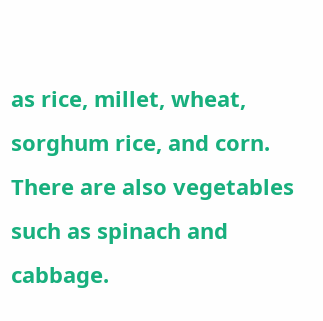as rice, millet, wheat, sorghum rice, and corn. There are also vegetables such as spinach and cabbage.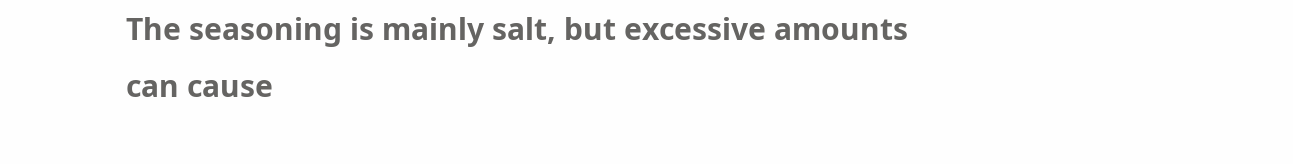The seasoning is mainly salt, but excessive amounts can cause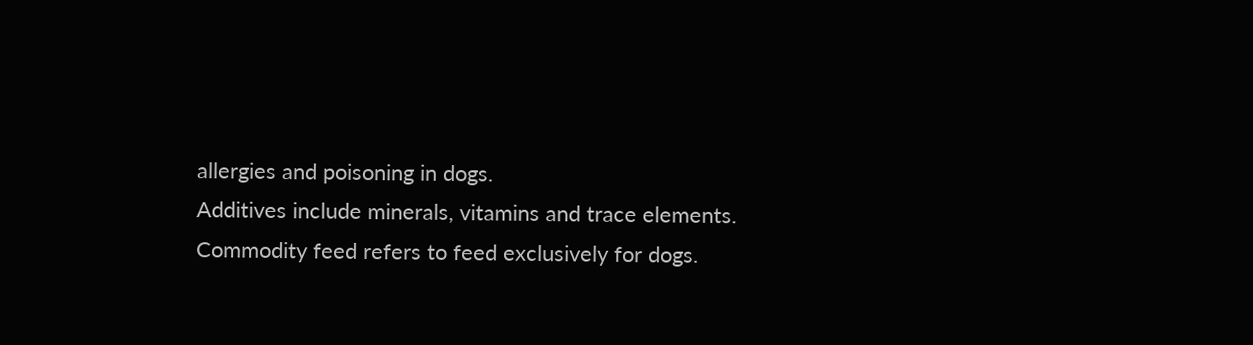allergies and poisoning in dogs.
Additives include minerals, vitamins and trace elements.
Commodity feed refers to feed exclusively for dogs.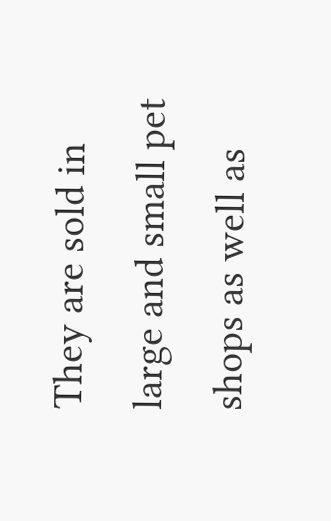They are sold in large and small pet shops as well as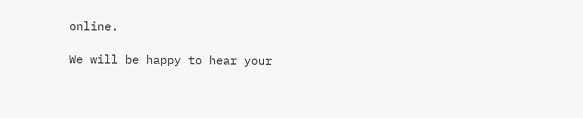online.

We will be happy to hear your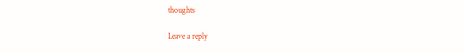thoughts

Leave a reply